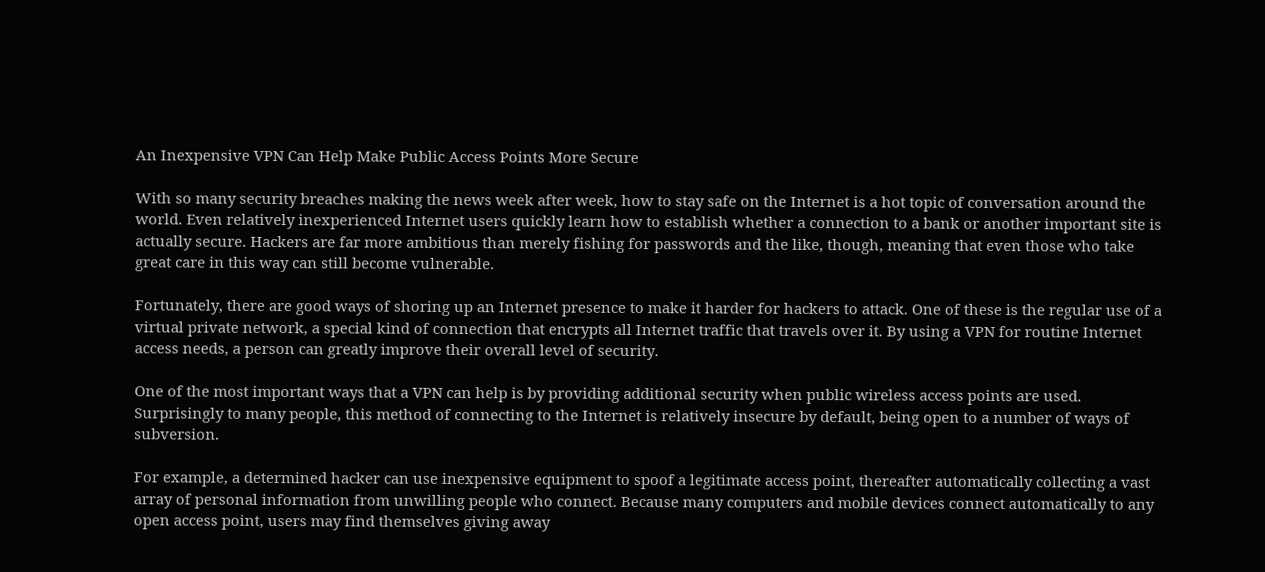An Inexpensive VPN Can Help Make Public Access Points More Secure

With so many security breaches making the news week after week, how to stay safe on the Internet is a hot topic of conversation around the world. Even relatively inexperienced Internet users quickly learn how to establish whether a connection to a bank or another important site is actually secure. Hackers are far more ambitious than merely fishing for passwords and the like, though, meaning that even those who take great care in this way can still become vulnerable.

Fortunately, there are good ways of shoring up an Internet presence to make it harder for hackers to attack. One of these is the regular use of a virtual private network, a special kind of connection that encrypts all Internet traffic that travels over it. By using a VPN for routine Internet access needs, a person can greatly improve their overall level of security.

One of the most important ways that a VPN can help is by providing additional security when public wireless access points are used. Surprisingly to many people, this method of connecting to the Internet is relatively insecure by default, being open to a number of ways of subversion.

For example, a determined hacker can use inexpensive equipment to spoof a legitimate access point, thereafter automatically collecting a vast array of personal information from unwilling people who connect. Because many computers and mobile devices connect automatically to any open access point, users may find themselves giving away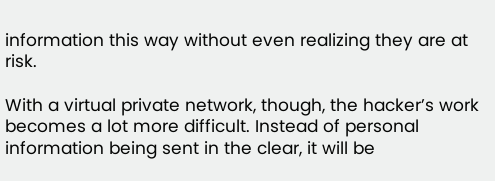information this way without even realizing they are at risk.

With a virtual private network, though, the hacker’s work becomes a lot more difficult. Instead of personal information being sent in the clear, it will be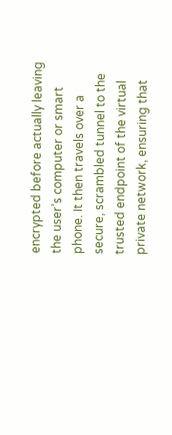encrypted before actually leaving the user’s computer or smart phone. It then travels over a secure, scrambled tunnel to the trusted endpoint of the virtual private network, ensuring that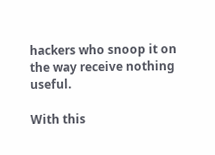hackers who snoop it on the way receive nothing useful.

With this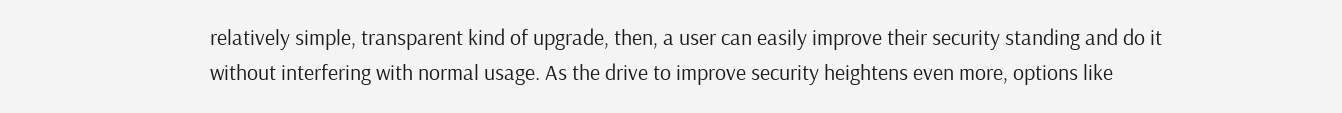relatively simple, transparent kind of upgrade, then, a user can easily improve their security standing and do it without interfering with normal usage. As the drive to improve security heightens even more, options like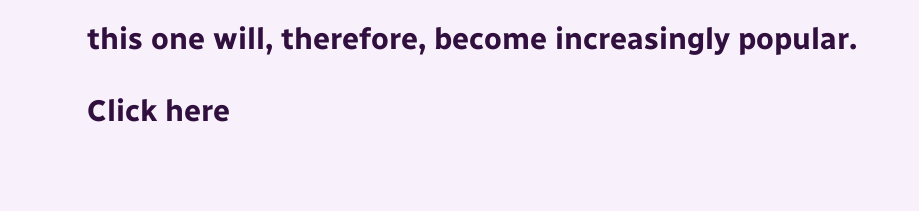this one will, therefore, become increasingly popular.

Click here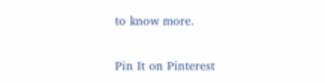to know more.

Pin It on Pinterest